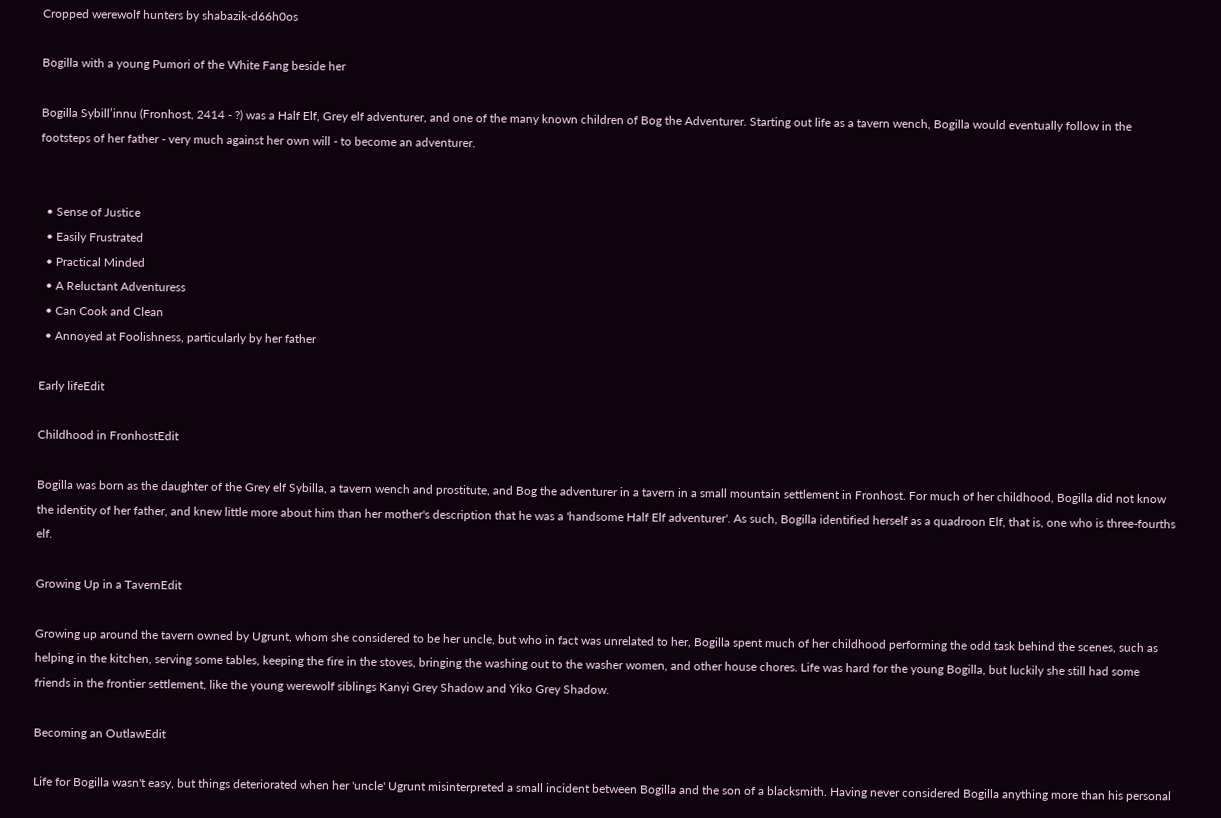Cropped werewolf hunters by shabazik-d66h0os

Bogilla with a young Pumori of the White Fang beside her

Bogilla Sybill’innu (Fronhost, 2414 - ?) was a Half Elf, Grey elf adventurer, and one of the many known children of Bog the Adventurer. Starting out life as a tavern wench, Bogilla would eventually follow in the footsteps of her father - very much against her own will - to become an adventurer.


  • Sense of Justice
  • Easily Frustrated
  • Practical Minded
  • A Reluctant Adventuress
  • Can Cook and Clean
  • Annoyed at Foolishness, particularly by her father

Early lifeEdit

Childhood in FronhostEdit

Bogilla was born as the daughter of the Grey elf Sybilla, a tavern wench and prostitute, and Bog the adventurer in a tavern in a small mountain settlement in Fronhost. For much of her childhood, Bogilla did not know the identity of her father, and knew little more about him than her mother's description that he was a 'handsome Half Elf adventurer'. As such, Bogilla identified herself as a quadroon Elf, that is, one who is three-fourths elf.

Growing Up in a TavernEdit

Growing up around the tavern owned by Ugrunt, whom she considered to be her uncle, but who in fact was unrelated to her, Bogilla spent much of her childhood performing the odd task behind the scenes, such as helping in the kitchen, serving some tables, keeping the fire in the stoves, bringing the washing out to the washer women, and other house chores. Life was hard for the young Bogilla, but luckily she still had some friends in the frontier settlement, like the young werewolf siblings Kanyi Grey Shadow and Yiko Grey Shadow.

Becoming an OutlawEdit

Life for Bogilla wasn't easy, but things deteriorated when her 'uncle' Ugrunt misinterpreted a small incident between Bogilla and the son of a blacksmith. Having never considered Bogilla anything more than his personal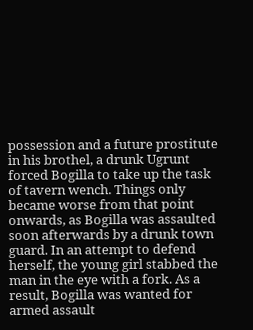possession and a future prostitute in his brothel, a drunk Ugrunt forced Bogilla to take up the task of tavern wench. Things only became worse from that point onwards, as Bogilla was assaulted soon afterwards by a drunk town guard. In an attempt to defend herself, the young girl stabbed the man in the eye with a fork. As a result, Bogilla was wanted for armed assault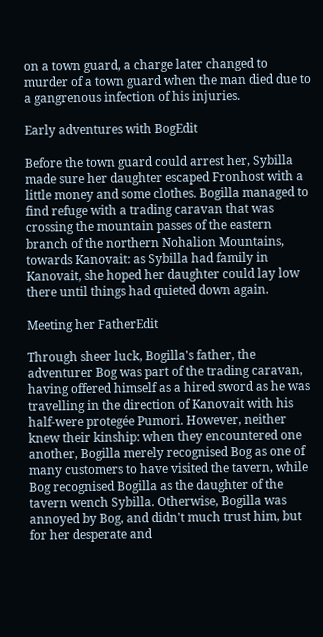on a town guard, a charge later changed to murder of a town guard when the man died due to a gangrenous infection of his injuries.

Early adventures with BogEdit

Before the town guard could arrest her, Sybilla made sure her daughter escaped Fronhost with a little money and some clothes. Bogilla managed to find refuge with a trading caravan that was crossing the mountain passes of the eastern branch of the northern Nohalion Mountains, towards Kanovait: as Sybilla had family in Kanovait, she hoped her daughter could lay low there until things had quieted down again.

Meeting her FatherEdit

Through sheer luck, Bogilla's father, the adventurer Bog was part of the trading caravan, having offered himself as a hired sword as he was travelling in the direction of Kanovait with his half-were protegée Pumori. However, neither knew their kinship: when they encountered one another, Bogilla merely recognised Bog as one of many customers to have visited the tavern, while Bog recognised Bogilla as the daughter of the tavern wench Sybilla. Otherwise, Bogilla was annoyed by Bog, and didn't much trust him, but for her desperate and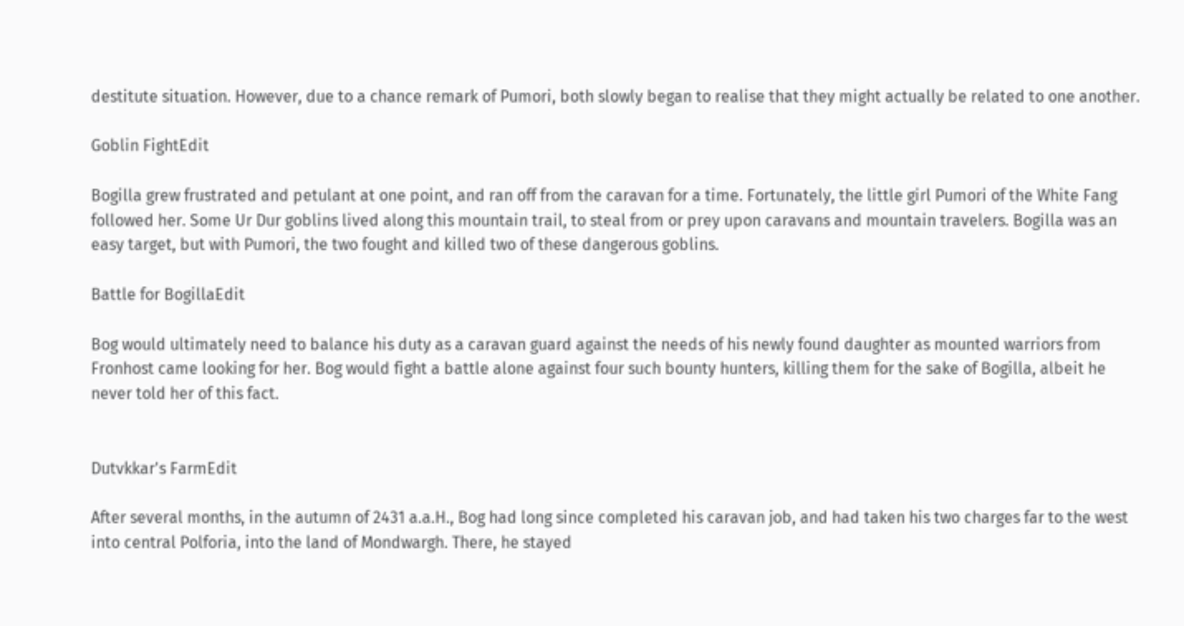destitute situation. However, due to a chance remark of Pumori, both slowly began to realise that they might actually be related to one another.

Goblin FightEdit

Bogilla grew frustrated and petulant at one point, and ran off from the caravan for a time. Fortunately, the little girl Pumori of the White Fang followed her. Some Ur Dur goblins lived along this mountain trail, to steal from or prey upon caravans and mountain travelers. Bogilla was an easy target, but with Pumori, the two fought and killed two of these dangerous goblins.

Battle for BogillaEdit

Bog would ultimately need to balance his duty as a caravan guard against the needs of his newly found daughter as mounted warriors from Fronhost came looking for her. Bog would fight a battle alone against four such bounty hunters, killing them for the sake of Bogilla, albeit he never told her of this fact.


Dutvkkar's FarmEdit

After several months, in the autumn of 2431 a.a.H., Bog had long since completed his caravan job, and had taken his two charges far to the west into central Polforia, into the land of Mondwargh. There, he stayed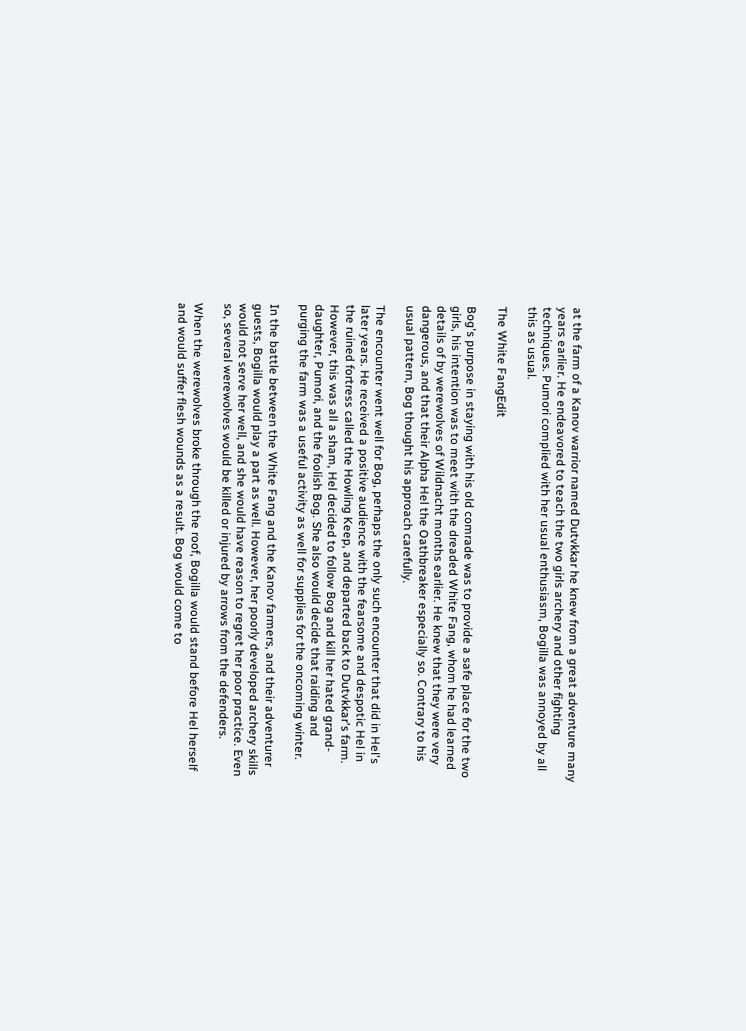at the farm of a Kanov warrior named Dutvkkar he knew from a great adventure many years earlier. He endeavored to teach the two girls archery and other fighting techniques. Pumori complied with her usual enthusiasm, Bogilla was annoyed by all this as usual.

The White FangEdit

Bog's purpose in staying with his old comrade was to provide a safe place for the two girls, his intention was to meet with the dreaded White Fang, whom he had learned details of by werewolves of Wildnacht months earlier. He knew that they were very dangerous, and that their Alpha Hel the Oathbreaker especially so. Contrary to his usual pattern, Bog thought his approach carefully.

The encounter went well for Bog, perhaps the only such encounter that did in Hel's later years. He received a positive audience with the fearsome and despotic Hel in the ruined fortress called the Howling Keep, and departed back to Dutvkkar's farm. However, this was all a sham, Hel decided to follow Bog and kill her hated grand-daughter, Pumori, and the foolish Bog. She also would decide that raiding and purging the farm was a useful activity as well for supplies for the oncoming winter.

In the battle between the White Fang and the Kanov farmers, and their adventurer guests, Bogilla would play a part as well. However, her poorly developed archery skills would not serve her well, and she would have reason to regret her poor practice. Even so, several werewolves would be killed or injured by arrows from the defenders.

When the werewolves broke through the roof, Bogilla would stand before Hel herself and would suffer flesh wounds as a result. Bog would come to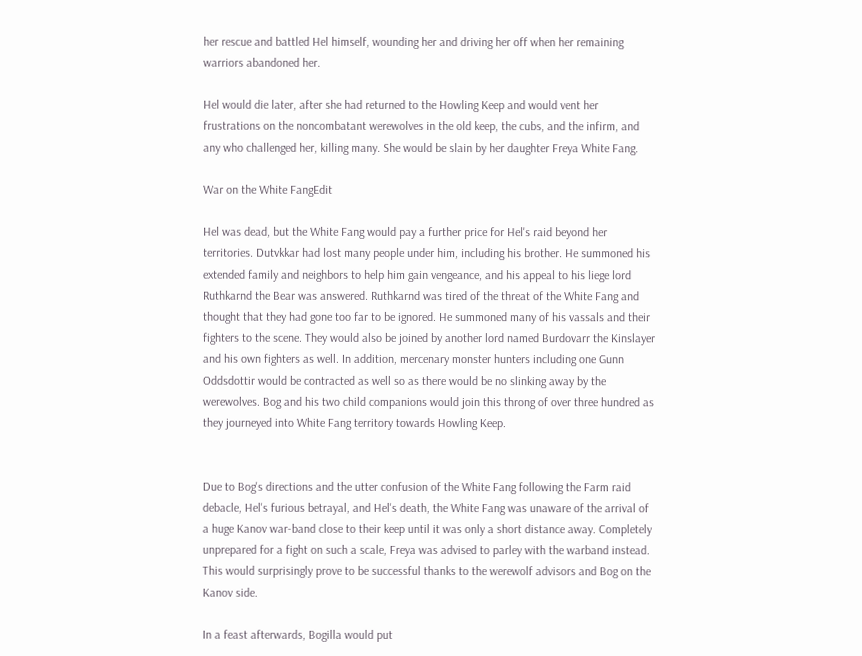her rescue and battled Hel himself, wounding her and driving her off when her remaining warriors abandoned her.

Hel would die later, after she had returned to the Howling Keep and would vent her frustrations on the noncombatant werewolves in the old keep, the cubs, and the infirm, and any who challenged her, killing many. She would be slain by her daughter Freya White Fang.

War on the White FangEdit

Hel was dead, but the White Fang would pay a further price for Hel's raid beyond her territories. Dutvkkar had lost many people under him, including his brother. He summoned his extended family and neighbors to help him gain vengeance, and his appeal to his liege lord Ruthkarnd the Bear was answered. Ruthkarnd was tired of the threat of the White Fang and thought that they had gone too far to be ignored. He summoned many of his vassals and their fighters to the scene. They would also be joined by another lord named Burdovarr the Kinslayer and his own fighters as well. In addition, mercenary monster hunters including one Gunn Oddsdottir would be contracted as well so as there would be no slinking away by the werewolves. Bog and his two child companions would join this throng of over three hundred as they journeyed into White Fang territory towards Howling Keep.


Due to Bog's directions and the utter confusion of the White Fang following the Farm raid debacle, Hel's furious betrayal, and Hel's death, the White Fang was unaware of the arrival of a huge Kanov war-band close to their keep until it was only a short distance away. Completely unprepared for a fight on such a scale, Freya was advised to parley with the warband instead. This would surprisingly prove to be successful thanks to the werewolf advisors and Bog on the Kanov side.

In a feast afterwards, Bogilla would put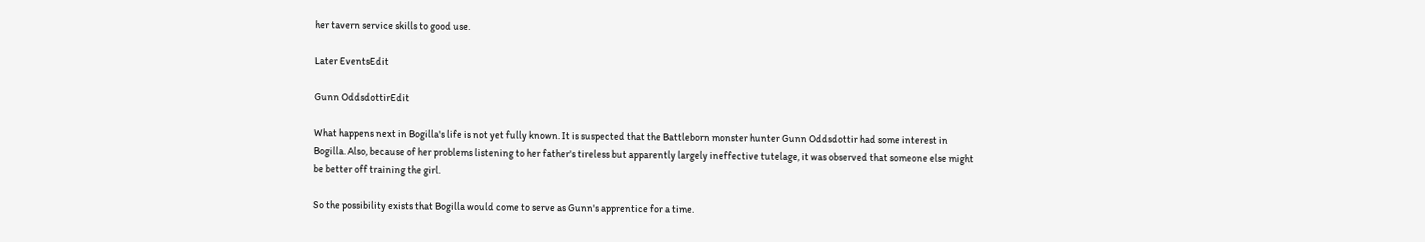her tavern service skills to good use.

Later EventsEdit

Gunn OddsdottirEdit

What happens next in Bogilla's life is not yet fully known. It is suspected that the Battleborn monster hunter Gunn Oddsdottir had some interest in Bogilla. Also, because of her problems listening to her father's tireless but apparently largely ineffective tutelage, it was observed that someone else might be better off training the girl.

So the possibility exists that Bogilla would come to serve as Gunn's apprentice for a time.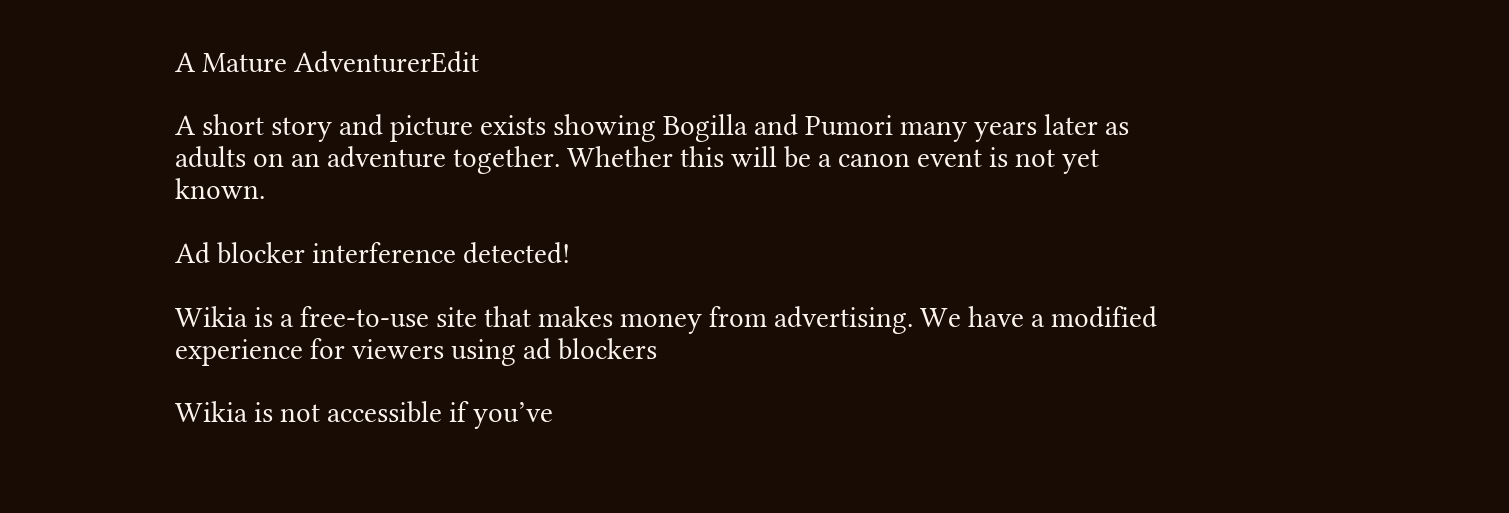A Mature AdventurerEdit

A short story and picture exists showing Bogilla and Pumori many years later as adults on an adventure together. Whether this will be a canon event is not yet known.

Ad blocker interference detected!

Wikia is a free-to-use site that makes money from advertising. We have a modified experience for viewers using ad blockers

Wikia is not accessible if you’ve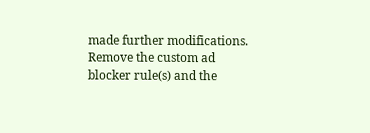made further modifications. Remove the custom ad blocker rule(s) and the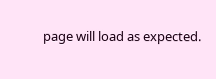page will load as expected.